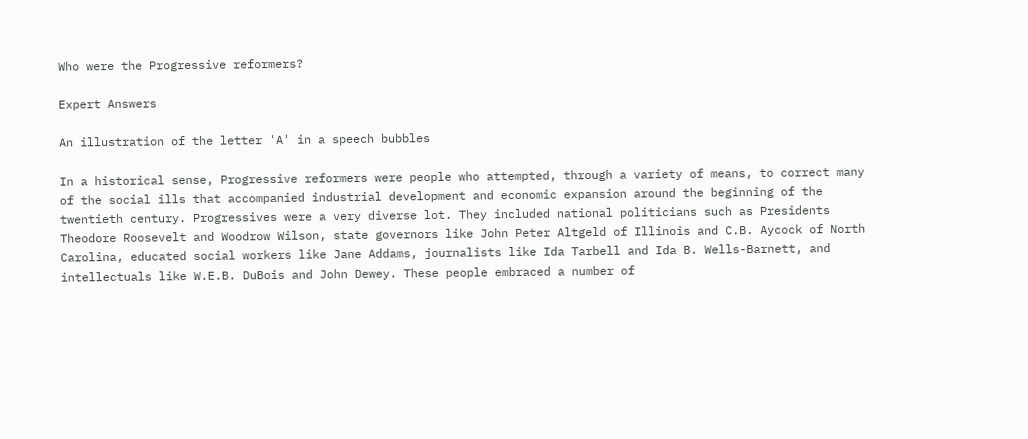Who were the Progressive reformers?

Expert Answers

An illustration of the letter 'A' in a speech bubbles

In a historical sense, Progressive reformers were people who attempted, through a variety of means, to correct many of the social ills that accompanied industrial development and economic expansion around the beginning of the twentieth century. Progressives were a very diverse lot. They included national politicians such as Presidents Theodore Roosevelt and Woodrow Wilson, state governors like John Peter Altgeld of Illinois and C.B. Aycock of North Carolina, educated social workers like Jane Addams, journalists like Ida Tarbell and Ida B. Wells-Barnett, and intellectuals like W.E.B. DuBois and John Dewey. These people embraced a number of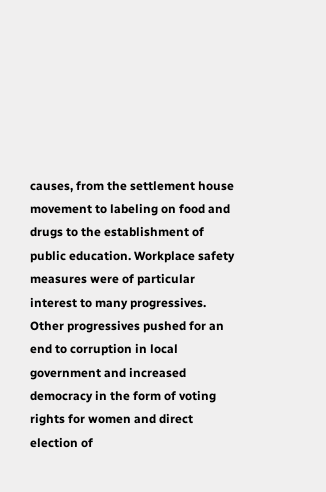causes, from the settlement house movement to labeling on food and drugs to the establishment of public education. Workplace safety measures were of particular interest to many progressives. Other progressives pushed for an end to corruption in local government and increased democracy in the form of voting rights for women and direct election of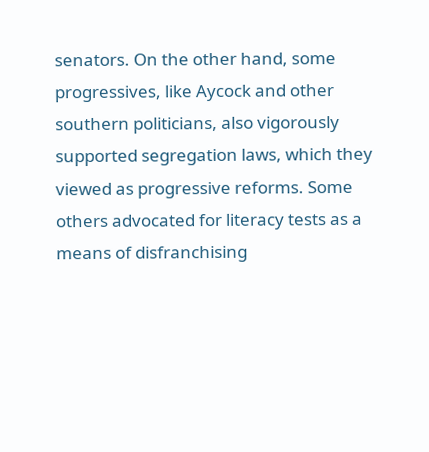senators. On the other hand, some progressives, like Aycock and other southern politicians, also vigorously supported segregation laws, which they viewed as progressive reforms. Some others advocated for literacy tests as a means of disfranchising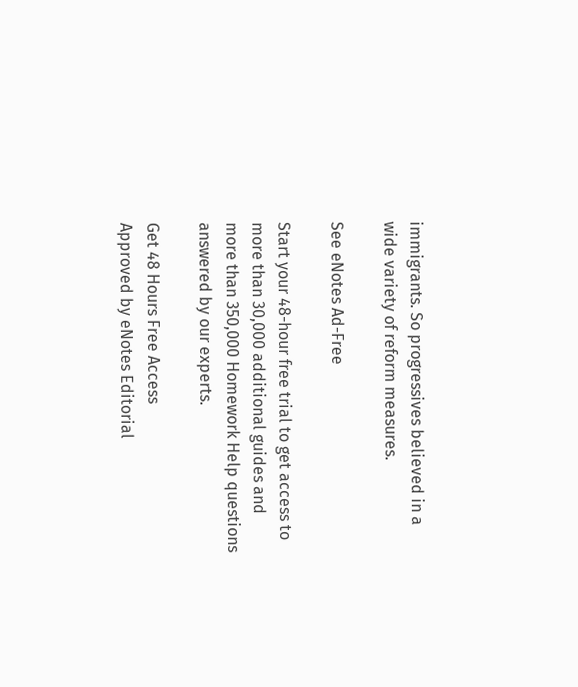immigrants. So progressives believed in a wide variety of reform measures.

See eNotes Ad-Free

Start your 48-hour free trial to get access to more than 30,000 additional guides and more than 350,000 Homework Help questions answered by our experts.

Get 48 Hours Free Access
Approved by eNotes Editorial